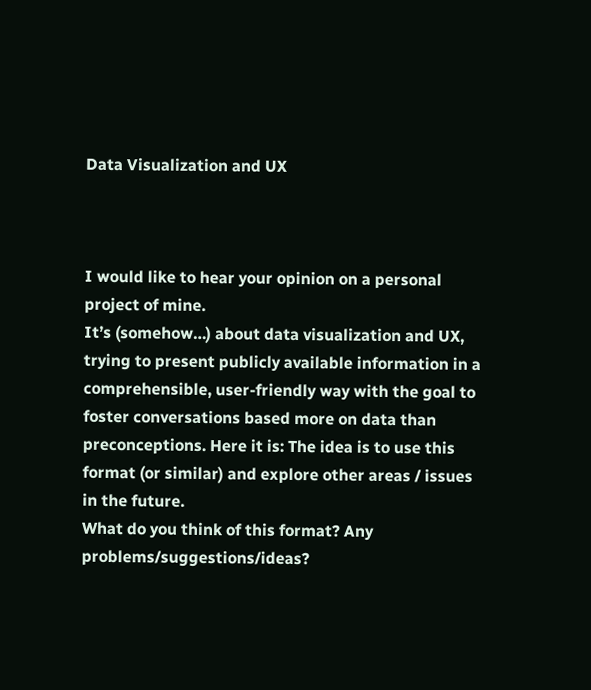Data Visualization and UX



I would like to hear your opinion on a personal project of mine.
It’s (somehow…) about data visualization and UX, trying to present publicly available information in a comprehensible, user-friendly way with the goal to foster conversations based more on data than preconceptions. Here it is: The idea is to use this format (or similar) and explore other areas / issues in the future.
What do you think of this format? Any problems/suggestions/ideas?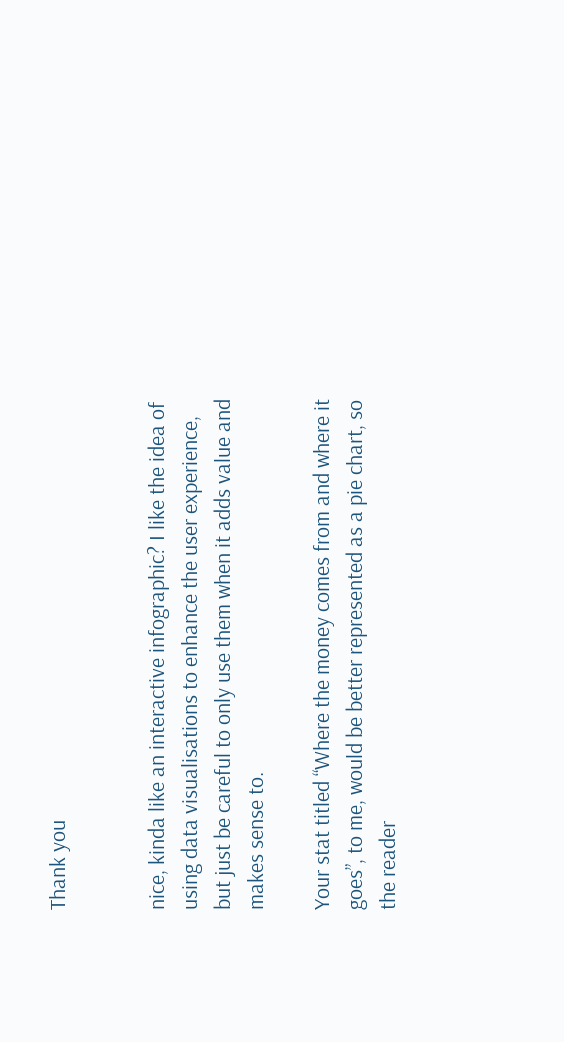Thank you


nice, kinda like an interactive infographic? I like the idea of using data visualisations to enhance the user experience, but just be careful to only use them when it adds value and makes sense to.

Your stat titled “Where the money comes from and where it goes”, to me, would be better represented as a pie chart, so the reader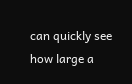can quickly see how large a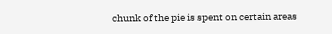chunk of the pie is spent on certain areas